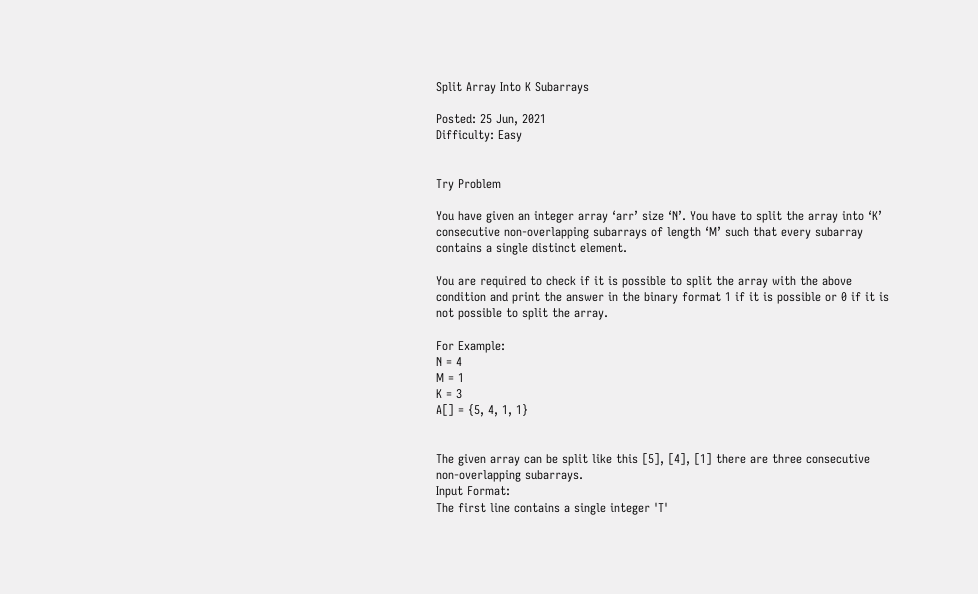Split Array Into K Subarrays

Posted: 25 Jun, 2021
Difficulty: Easy


Try Problem

You have given an integer array ‘arr’ size ‘N’. You have to split the array into ‘K’ consecutive non-overlapping subarrays of length ‘M’ such that every subarray contains a single distinct element.

You are required to check if it is possible to split the array with the above condition and print the answer in the binary format 1 if it is possible or 0 if it is not possible to split the array.

For Example:
N = 4
M = 1
K = 3
A[] = {5, 4, 1, 1}


The given array can be split like this [5], [4], [1] there are three consecutive non-overlapping subarrays.
Input Format:
The first line contains a single integer 'T'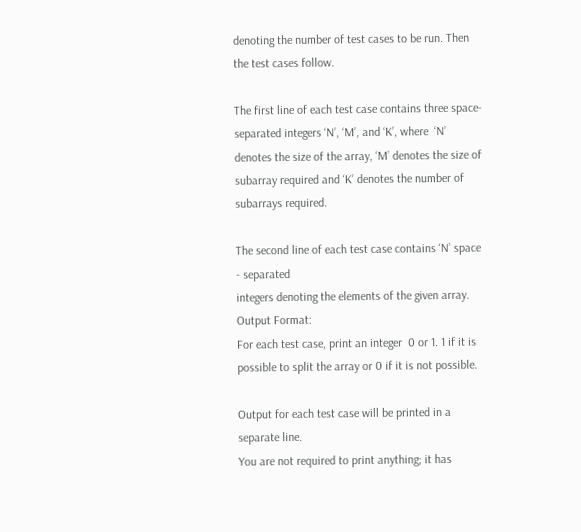denoting the number of test cases to be run. Then the test cases follow.

The first line of each test case contains three space-separated integers ‘N’, ‘M’, and ‘K’, where  ‘N’ denotes the size of the array, ‘M’ denotes the size of subarray required and ‘K’ denotes the number of subarrays required.

The second line of each test case contains ‘N’ space - separated
integers denoting the elements of the given array.
Output Format:
For each test case, print an integer  0 or 1. 1 if it is possible to split the array or 0 if it is not possible.

Output for each test case will be printed in a separate line.
You are not required to print anything; it has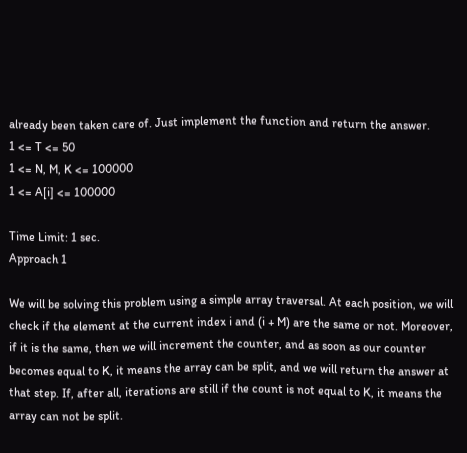already been taken care of. Just implement the function and return the answer.
1 <= T <= 50
1 <= N, M, K <= 100000
1 <= A[i] <= 100000

Time Limit: 1 sec.
Approach 1

We will be solving this problem using a simple array traversal. At each position, we will check if the element at the current index i and (i + M) are the same or not. Moreover, if it is the same, then we will increment the counter, and as soon as our counter becomes equal to K, it means the array can be split, and we will return the answer at that step. If, after all, iterations are still if the count is not equal to K, it means the array can not be split.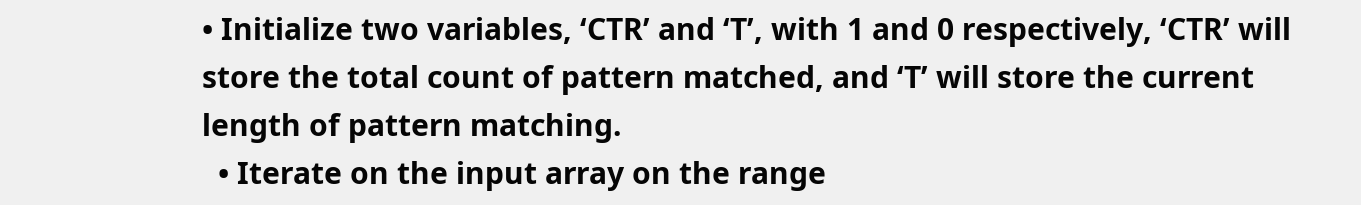• Initialize two variables, ‘CTR’ and ‘T’, with 1 and 0 respectively, ‘CTR’ will store the total count of pattern matched, and ‘T’ will store the current length of pattern matching.
  • Iterate on the input array on the range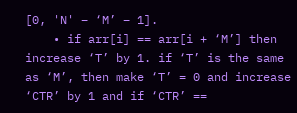[0, 'N' – ‘M’ – 1].
    • if arr[i] == arr[i + ‘M’] then increase ‘T’ by 1. if ‘T’ is the same as ‘M’, then make ‘T’ = 0 and increase ‘CTR’ by 1 and if ‘CTR’ ==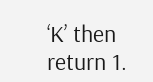‘K’ then return 1.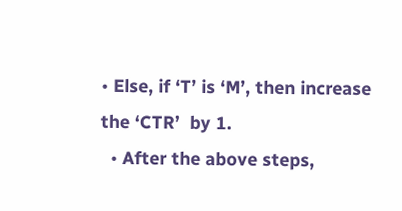• Else, if ‘T’ is ‘M’, then increase the ‘CTR’  by 1.
  • After the above steps,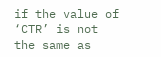if the value of ‘CTR’ is not the same as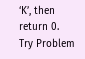‘K’, then return 0.
Try Problem